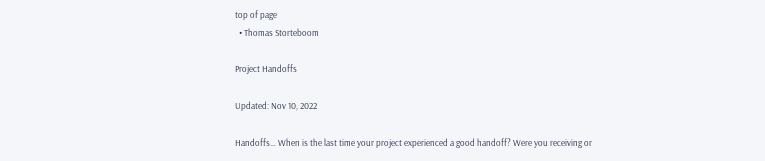top of page
  • Thomas Storteboom

Project Handoffs

Updated: Nov 10, 2022

Handoffs… When is the last time your project experienced a good handoff? Were you receiving or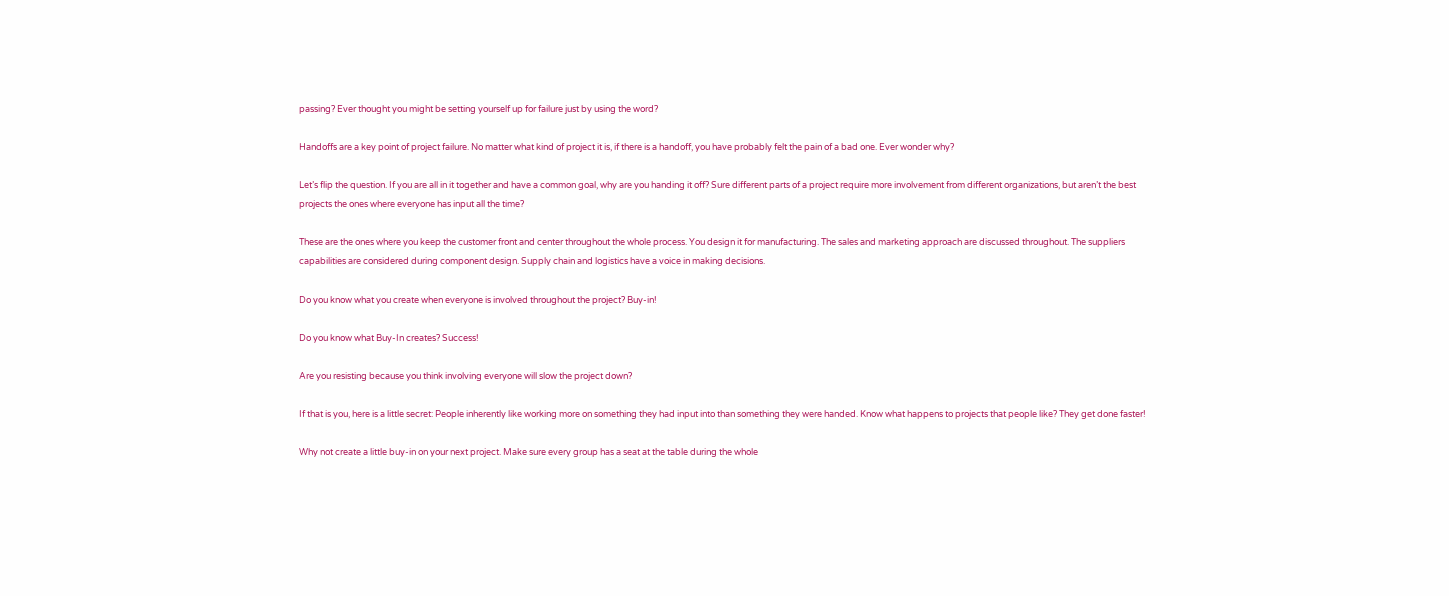passing? Ever thought you might be setting yourself up for failure just by using the word?

Handoffs are a key point of project failure. No matter what kind of project it is, if there is a handoff, you have probably felt the pain of a bad one. Ever wonder why?

Let’s flip the question. If you are all in it together and have a common goal, why are you handing it off? Sure different parts of a project require more involvement from different organizations, but aren’t the best projects the ones where everyone has input all the time?

These are the ones where you keep the customer front and center throughout the whole process. You design it for manufacturing. The sales and marketing approach are discussed throughout. The suppliers capabilities are considered during component design. Supply chain and logistics have a voice in making decisions.

Do you know what you create when everyone is involved throughout the project? Buy-in!

Do you know what Buy-In creates? Success!

Are you resisting because you think involving everyone will slow the project down?

If that is you, here is a little secret: People inherently like working more on something they had input into than something they were handed. Know what happens to projects that people like? They get done faster!

Why not create a little buy-in on your next project. Make sure every group has a seat at the table during the whole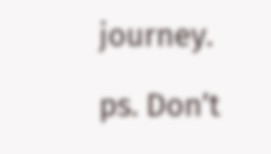journey.

ps. Don’t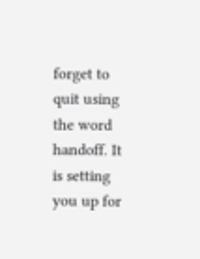forget to quit using the word handoff. It is setting you up for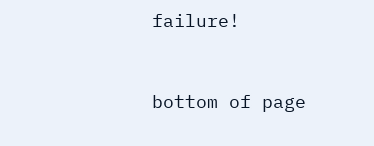failure!


bottom of page